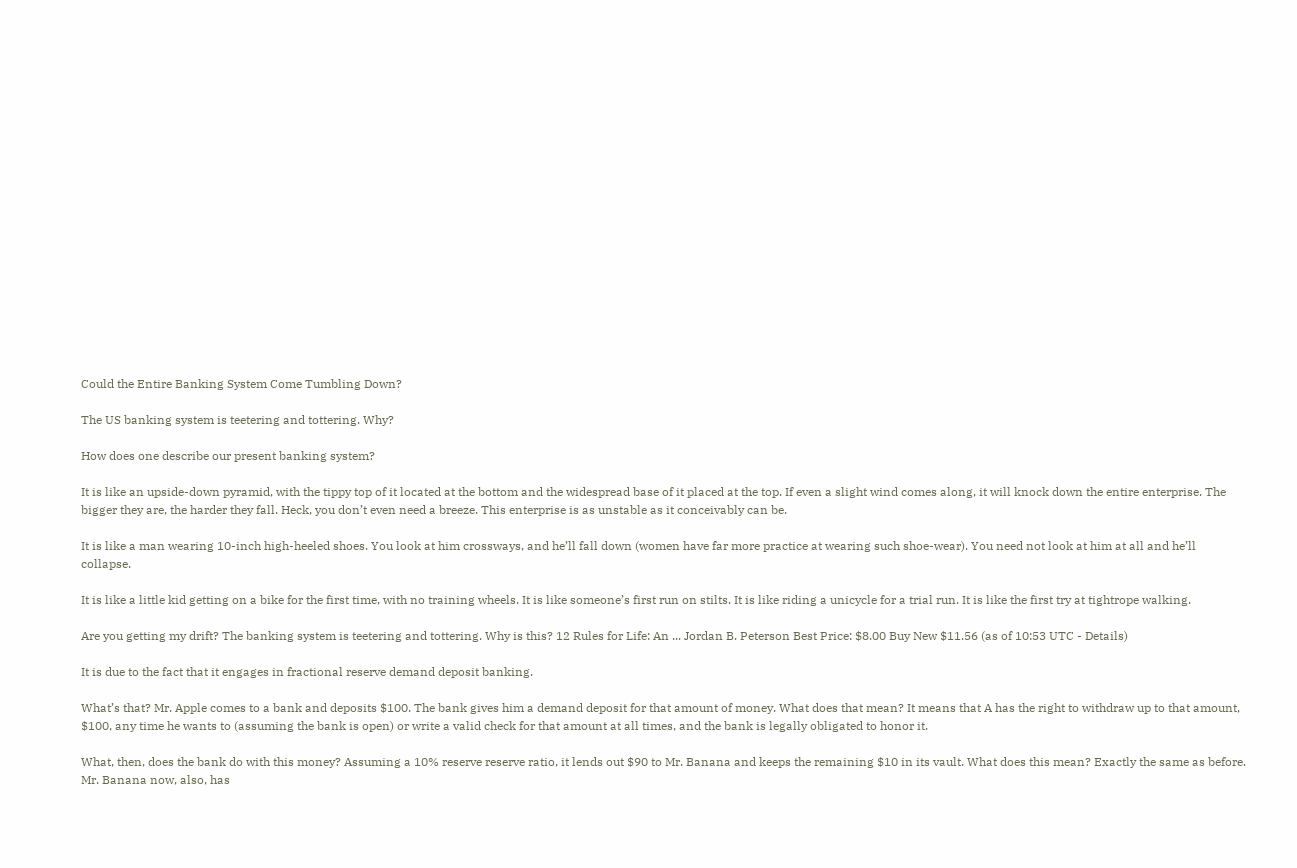Could the Entire Banking System Come Tumbling Down?

The US banking system is teetering and tottering. Why?

How does one describe our present banking system?

It is like an upside-down pyramid, with the tippy top of it located at the bottom and the widespread base of it placed at the top. If even a slight wind comes along, it will knock down the entire enterprise. The bigger they are, the harder they fall. Heck, you don’t even need a breeze. This enterprise is as unstable as it conceivably can be.

It is like a man wearing 10-inch high-heeled shoes. You look at him crossways, and he’ll fall down (women have far more practice at wearing such shoe-wear). You need not look at him at all and he’ll collapse.

It is like a little kid getting on a bike for the first time, with no training wheels. It is like someone’s first run on stilts. It is like riding a unicycle for a trial run. It is like the first try at tightrope walking.

Are you getting my drift? The banking system is teetering and tottering. Why is this? 12 Rules for Life: An ... Jordan B. Peterson Best Price: $8.00 Buy New $11.56 (as of 10:53 UTC - Details)

It is due to the fact that it engages in fractional reserve demand deposit banking.

What’s that? Mr. Apple comes to a bank and deposits $100. The bank gives him a demand deposit for that amount of money. What does that mean? It means that A has the right to withdraw up to that amount, $100, any time he wants to (assuming the bank is open) or write a valid check for that amount at all times, and the bank is legally obligated to honor it.

What, then, does the bank do with this money? Assuming a 10% reserve reserve ratio, it lends out $90 to Mr. Banana and keeps the remaining $10 in its vault. What does this mean? Exactly the same as before. Mr. Banana now, also, has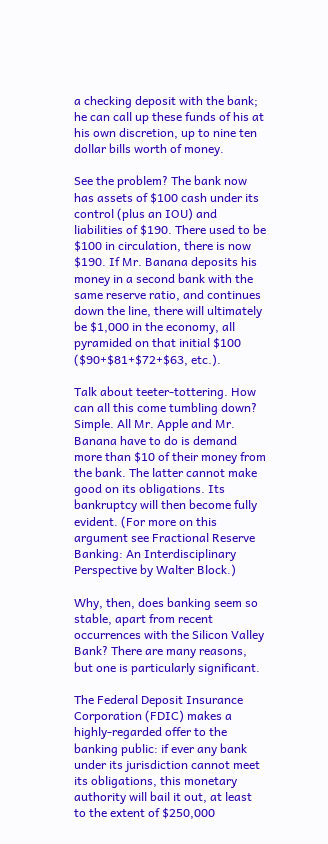a checking deposit with the bank; he can call up these funds of his at his own discretion, up to nine ten dollar bills worth of money.

See the problem? The bank now has assets of $100 cash under its control (plus an IOU) and liabilities of $190. There used to be $100 in circulation, there is now $190. If Mr. Banana deposits his money in a second bank with the same reserve ratio, and continues down the line, there will ultimately be $1,000 in the economy, all pyramided on that initial $100 ($90+$81+$72+$63, etc.).

Talk about teeter-tottering. How can all this come tumbling down? Simple. All Mr. Apple and Mr. Banana have to do is demand more than $10 of their money from the bank. The latter cannot make good on its obligations. Its bankruptcy will then become fully evident. (For more on this argument see Fractional Reserve Banking: An Interdisciplinary Perspective by Walter Block.)

Why, then, does banking seem so stable, apart from recent occurrences with the Silicon Valley Bank? There are many reasons, but one is particularly significant.

The Federal Deposit Insurance Corporation (FDIC) makes a highly-regarded offer to the banking public: if ever any bank under its jurisdiction cannot meet its obligations, this monetary authority will bail it out, at least to the extent of $250,000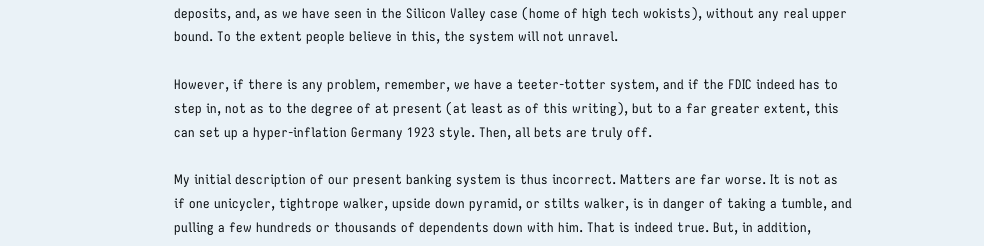deposits, and, as we have seen in the Silicon Valley case (home of high tech wokists), without any real upper bound. To the extent people believe in this, the system will not unravel.

However, if there is any problem, remember, we have a teeter-totter system, and if the FDIC indeed has to step in, not as to the degree of at present (at least as of this writing), but to a far greater extent, this can set up a hyper-inflation Germany 1923 style. Then, all bets are truly off.

My initial description of our present banking system is thus incorrect. Matters are far worse. It is not as if one unicycler, tightrope walker, upside down pyramid, or stilts walker, is in danger of taking a tumble, and pulling a few hundreds or thousands of dependents down with him. That is indeed true. But, in addition,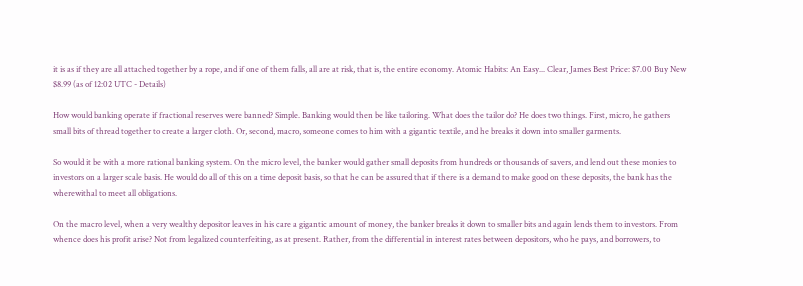it is as if they are all attached together by a rope, and if one of them falls, all are at risk, that is, the entire economy. Atomic Habits: An Easy... Clear, James Best Price: $7.00 Buy New $8.99 (as of 12:02 UTC - Details)

How would banking operate if fractional reserves were banned? Simple. Banking would then be like tailoring. What does the tailor do? He does two things. First, micro, he gathers small bits of thread together to create a larger cloth. Or, second, macro, someone comes to him with a gigantic textile, and he breaks it down into smaller garments.

So would it be with a more rational banking system. On the micro level, the banker would gather small deposits from hundreds or thousands of savers, and lend out these monies to investors on a larger scale basis. He would do all of this on a time deposit basis, so that he can be assured that if there is a demand to make good on these deposits, the bank has the wherewithal to meet all obligations.

On the macro level, when a very wealthy depositor leaves in his care a gigantic amount of money, the banker breaks it down to smaller bits and again lends them to investors. From whence does his profit arise? Not from legalized counterfeiting, as at present. Rather, from the differential in interest rates between depositors, who he pays, and borrowers, to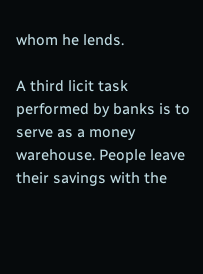whom he lends.

A third licit task performed by banks is to serve as a money warehouse. People leave their savings with the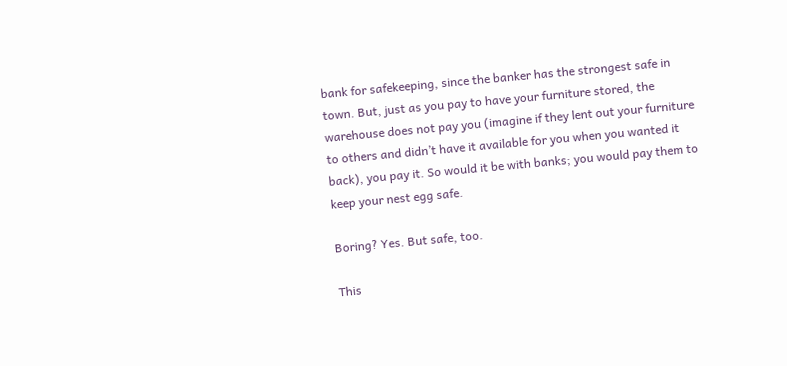bank for safekeeping, since the banker has the strongest safe in town. But, just as you pay to have your furniture stored, the warehouse does not pay you (imagine if they lent out your furniture to others and didn’t have it available for you when you wanted it back), you pay it. So would it be with banks; you would pay them to keep your nest egg safe.

Boring? Yes. But safe, too.

This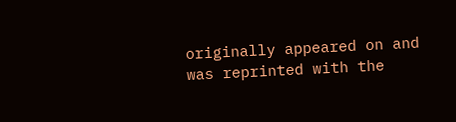originally appeared on and was reprinted with the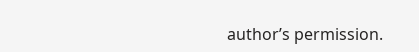author’s permission.